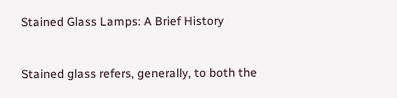Stained Glass Lamps: A Brief History


Stained glass refers, generally, to both the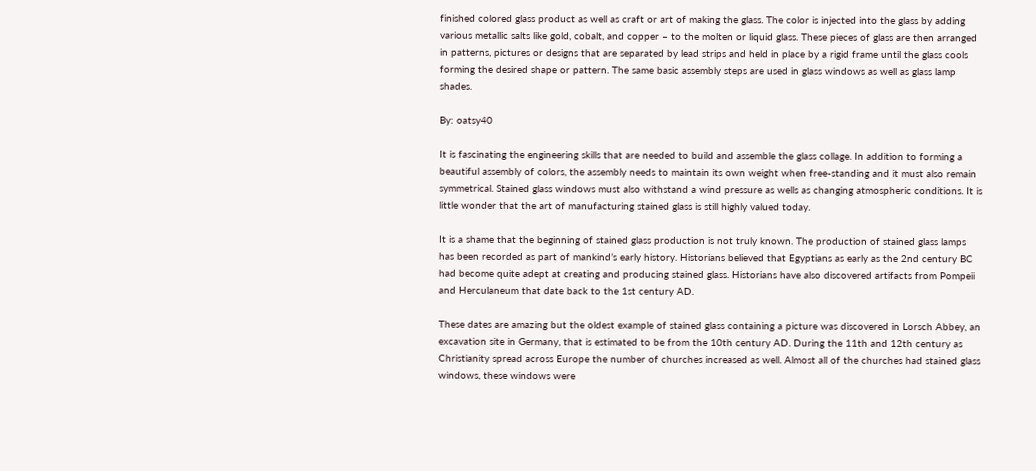finished colored glass product as well as craft or art of making the glass. The color is injected into the glass by adding various metallic salts like gold, cobalt, and copper – to the molten or liquid glass. These pieces of glass are then arranged in patterns, pictures or designs that are separated by lead strips and held in place by a rigid frame until the glass cools forming the desired shape or pattern. The same basic assembly steps are used in glass windows as well as glass lamp shades.

By: oatsy40

It is fascinating the engineering skills that are needed to build and assemble the glass collage. In addition to forming a beautiful assembly of colors, the assembly needs to maintain its own weight when free-standing and it must also remain symmetrical. Stained glass windows must also withstand a wind pressure as wells as changing atmospheric conditions. It is little wonder that the art of manufacturing stained glass is still highly valued today.

It is a shame that the beginning of stained glass production is not truly known. The production of stained glass lamps has been recorded as part of mankind’s early history. Historians believed that Egyptians as early as the 2nd century BC had become quite adept at creating and producing stained glass. Historians have also discovered artifacts from Pompeii and Herculaneum that date back to the 1st century AD.

These dates are amazing but the oldest example of stained glass containing a picture was discovered in Lorsch Abbey, an excavation site in Germany, that is estimated to be from the 10th century AD. During the 11th and 12th century as Christianity spread across Europe the number of churches increased as well. Almost all of the churches had stained glass windows, these windows were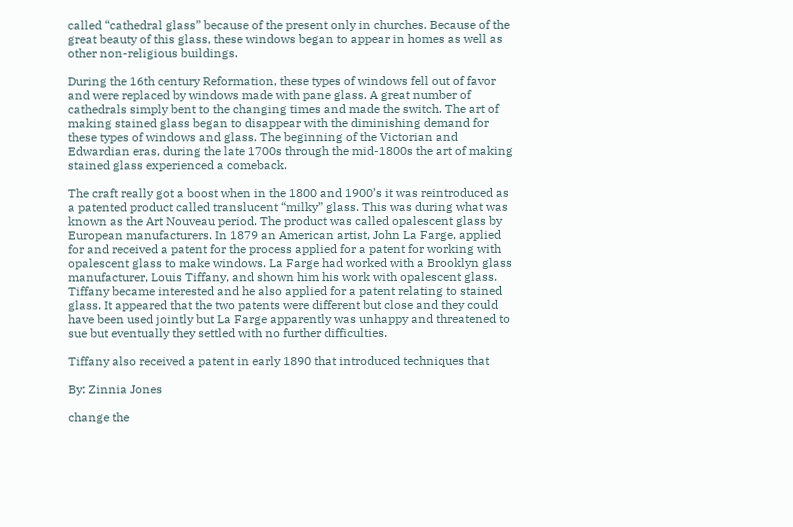called “cathedral glass” because of the present only in churches. Because of the great beauty of this glass, these windows began to appear in homes as well as other non-religious buildings.

During the 16th century Reformation, these types of windows fell out of favor and were replaced by windows made with pane glass. A great number of cathedrals simply bent to the changing times and made the switch. The art of making stained glass began to disappear with the diminishing demand for these types of windows and glass. The beginning of the Victorian and Edwardian eras, during the late 1700s through the mid-1800s the art of making stained glass experienced a comeback.

The craft really got a boost when in the 1800 and 1900’s it was reintroduced as a patented product called translucent “milky” glass. This was during what was known as the Art Nouveau period. The product was called opalescent glass by European manufacturers. In 1879 an American artist, John La Farge, applied for and received a patent for the process applied for a patent for working with opalescent glass to make windows. La Farge had worked with a Brooklyn glass manufacturer, Louis Tiffany, and shown him his work with opalescent glass. Tiffany became interested and he also applied for a patent relating to stained glass. It appeared that the two patents were different but close and they could have been used jointly but La Farge apparently was unhappy and threatened to sue but eventually they settled with no further difficulties.

Tiffany also received a patent in early 1890 that introduced techniques that

By: Zinnia Jones

change the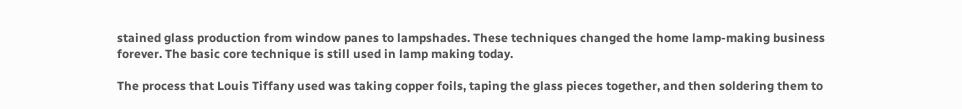stained glass production from window panes to lampshades. These techniques changed the home lamp-making business forever. The basic core technique is still used in lamp making today.

The process that Louis Tiffany used was taking copper foils, taping the glass pieces together, and then soldering them to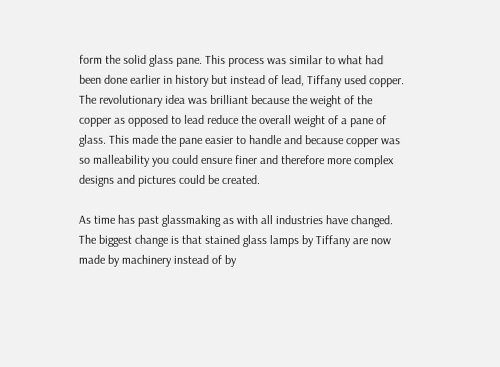form the solid glass pane. This process was similar to what had been done earlier in history but instead of lead, Tiffany used copper. The revolutionary idea was brilliant because the weight of the copper as opposed to lead reduce the overall weight of a pane of glass. This made the pane easier to handle and because copper was so malleability you could ensure finer and therefore more complex designs and pictures could be created.

As time has past glassmaking as with all industries have changed. The biggest change is that stained glass lamps by Tiffany are now made by machinery instead of by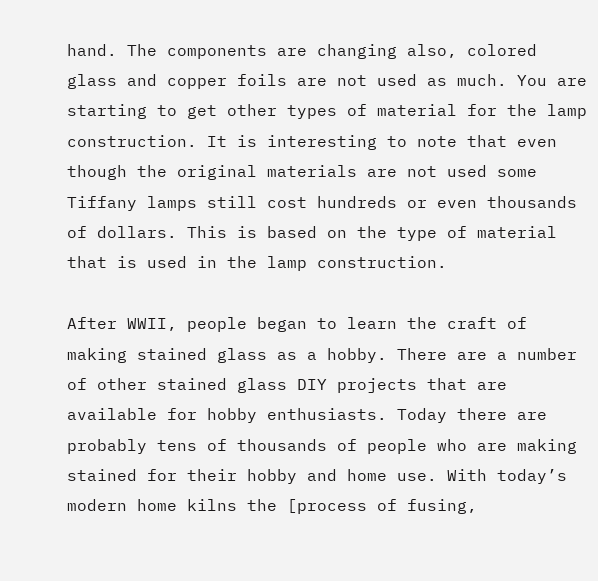hand. The components are changing also, colored glass and copper foils are not used as much. You are starting to get other types of material for the lamp construction. It is interesting to note that even though the original materials are not used some Tiffany lamps still cost hundreds or even thousands of dollars. This is based on the type of material that is used in the lamp construction.

After WWII, people began to learn the craft of making stained glass as a hobby. There are a number of other stained glass DIY projects that are available for hobby enthusiasts. Today there are probably tens of thousands of people who are making stained for their hobby and home use. With today’s modern home kilns the [process of fusing,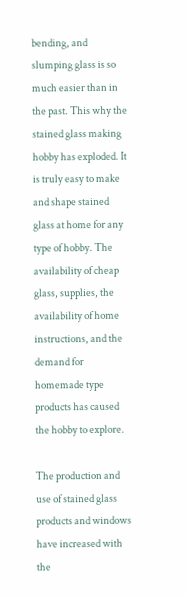bending, and slumping glass is so much easier than in the past. This why the stained glass making hobby has exploded. It is truly easy to make and shape stained glass at home for any type of hobby. The availability of cheap glass, supplies, the availability of home instructions, and the demand for homemade type products has caused the hobby to explore.

The production and use of stained glass products and windows have increased with the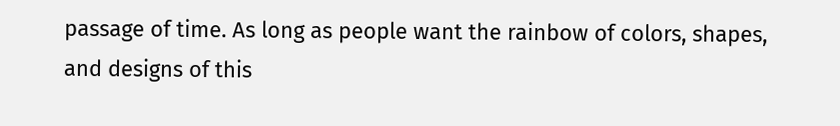passage of time. As long as people want the rainbow of colors, shapes, and designs of this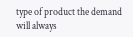type of product the demand will always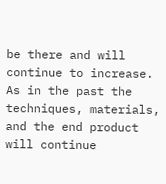be there and will continue to increase. As in the past the techniques, materials, and the end product will continue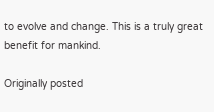to evolve and change. This is a truly great benefit for mankind.

Originally posted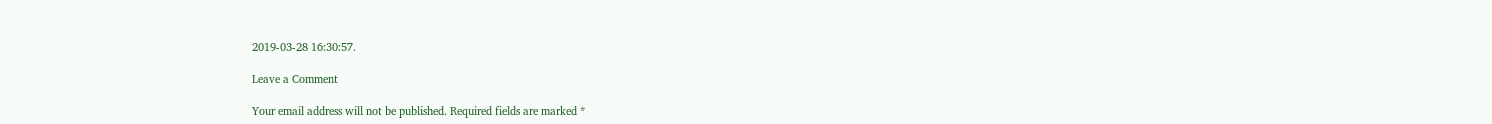2019-03-28 16:30:57.

Leave a Comment

Your email address will not be published. Required fields are marked *